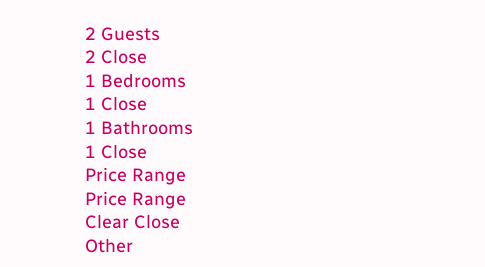2 Guests
2 Close
1 Bedrooms
1 Close
1 Bathrooms
1 Close
Price Range
Price Range
Clear Close
Other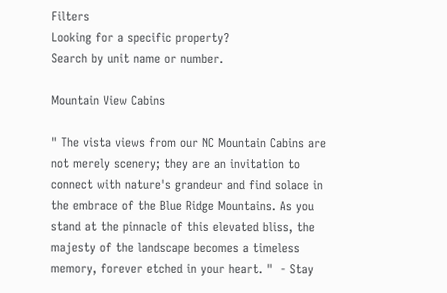Filters
Looking for a specific property?
Search by unit name or number.

Mountain View Cabins

" The vista views from our NC Mountain Cabins are not merely scenery; they are an invitation to connect with nature's grandeur and find solace in the embrace of the Blue Ridge Mountains. As you stand at the pinnacle of this elevated bliss, the majesty of the landscape becomes a timeless memory, forever etched in your heart. "  - Stay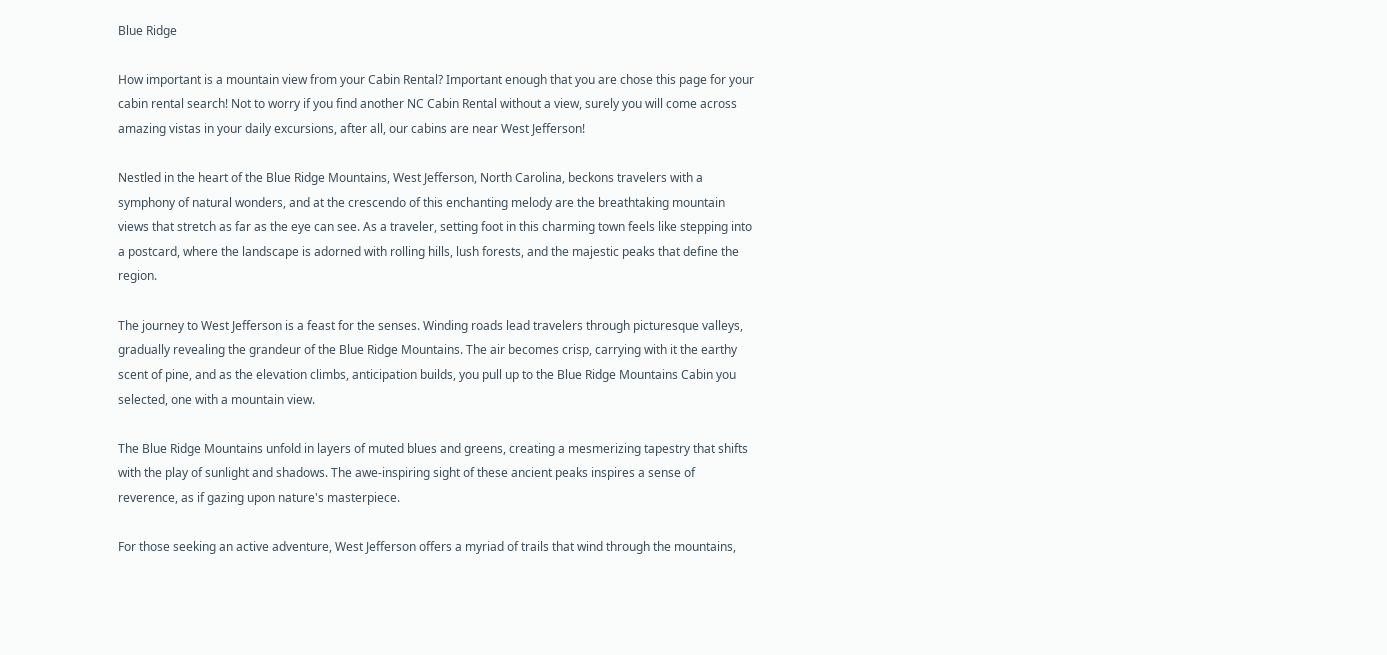Blue Ridge

How important is a mountain view from your Cabin Rental? Important enough that you are chose this page for your cabin rental search! Not to worry if you find another NC Cabin Rental without a view, surely you will come across amazing vistas in your daily excursions, after all, our cabins are near West Jefferson!

Nestled in the heart of the Blue Ridge Mountains, West Jefferson, North Carolina, beckons travelers with a symphony of natural wonders, and at the crescendo of this enchanting melody are the breathtaking mountain views that stretch as far as the eye can see. As a traveler, setting foot in this charming town feels like stepping into a postcard, where the landscape is adorned with rolling hills, lush forests, and the majestic peaks that define the region.

The journey to West Jefferson is a feast for the senses. Winding roads lead travelers through picturesque valleys, gradually revealing the grandeur of the Blue Ridge Mountains. The air becomes crisp, carrying with it the earthy scent of pine, and as the elevation climbs, anticipation builds, you pull up to the Blue Ridge Mountains Cabin you selected, one with a mountain view.

The Blue Ridge Mountains unfold in layers of muted blues and greens, creating a mesmerizing tapestry that shifts with the play of sunlight and shadows. The awe-inspiring sight of these ancient peaks inspires a sense of reverence, as if gazing upon nature's masterpiece.

For those seeking an active adventure, West Jefferson offers a myriad of trails that wind through the mountains,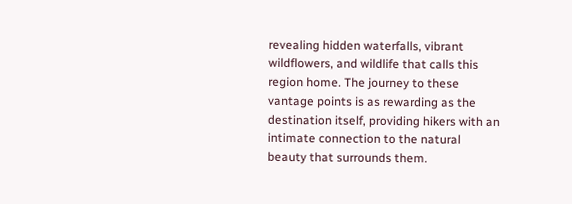revealing hidden waterfalls, vibrant wildflowers, and wildlife that calls this region home. The journey to these vantage points is as rewarding as the destination itself, providing hikers with an intimate connection to the natural beauty that surrounds them.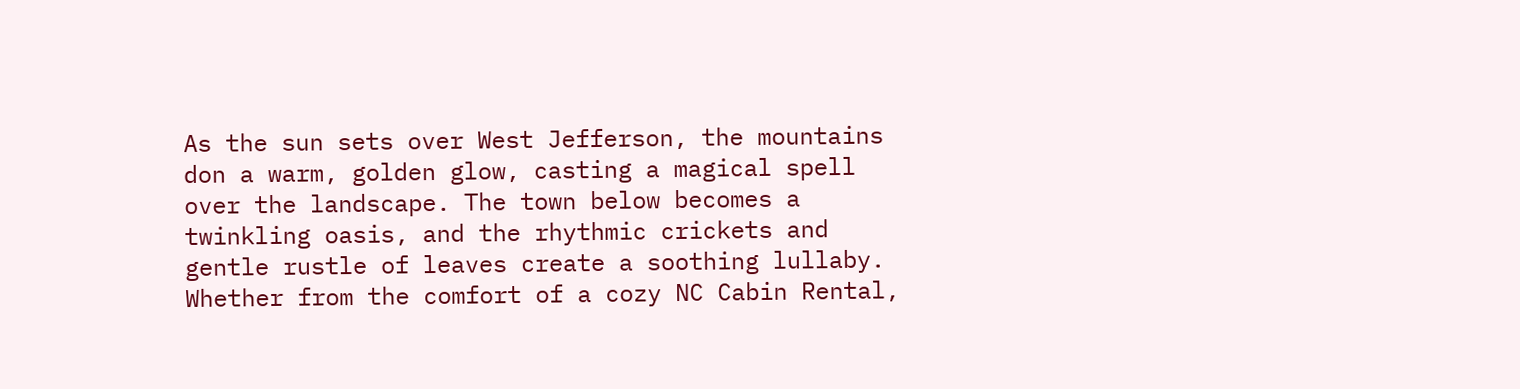As the sun sets over West Jefferson, the mountains don a warm, golden glow, casting a magical spell over the landscape. The town below becomes a twinkling oasis, and the rhythmic crickets and gentle rustle of leaves create a soothing lullaby. Whether from the comfort of a cozy NC Cabin Rental,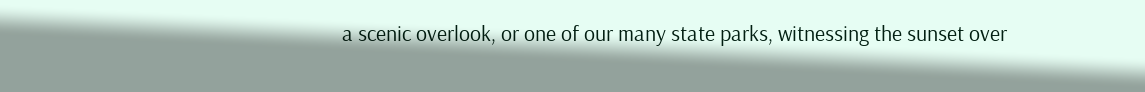a scenic overlook, or one of our many state parks, witnessing the sunset over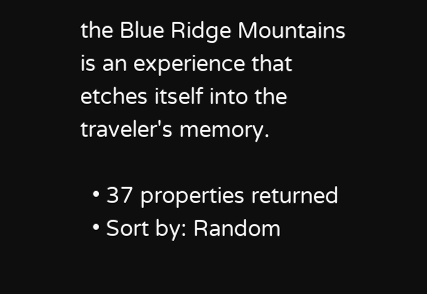the Blue Ridge Mountains is an experience that etches itself into the traveler's memory.

  • 37 properties returned
  • Sort by: Random